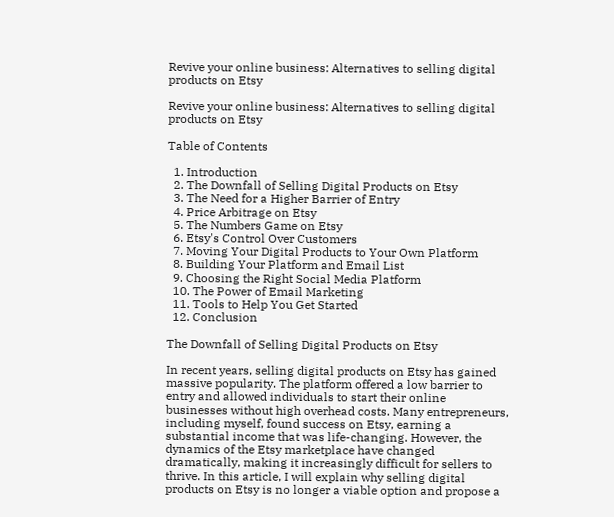Revive your online business: Alternatives to selling digital products on Etsy

Revive your online business: Alternatives to selling digital products on Etsy

Table of Contents

  1. Introduction
  2. The Downfall of Selling Digital Products on Etsy
  3. The Need for a Higher Barrier of Entry
  4. Price Arbitrage on Etsy
  5. The Numbers Game on Etsy
  6. Etsy's Control Over Customers
  7. Moving Your Digital Products to Your Own Platform
  8. Building Your Platform and Email List
  9. Choosing the Right Social Media Platform
  10. The Power of Email Marketing
  11. Tools to Help You Get Started
  12. Conclusion

The Downfall of Selling Digital Products on Etsy

In recent years, selling digital products on Etsy has gained massive popularity. The platform offered a low barrier to entry and allowed individuals to start their online businesses without high overhead costs. Many entrepreneurs, including myself, found success on Etsy, earning a substantial income that was life-changing. However, the dynamics of the Etsy marketplace have changed dramatically, making it increasingly difficult for sellers to thrive. In this article, I will explain why selling digital products on Etsy is no longer a viable option and propose a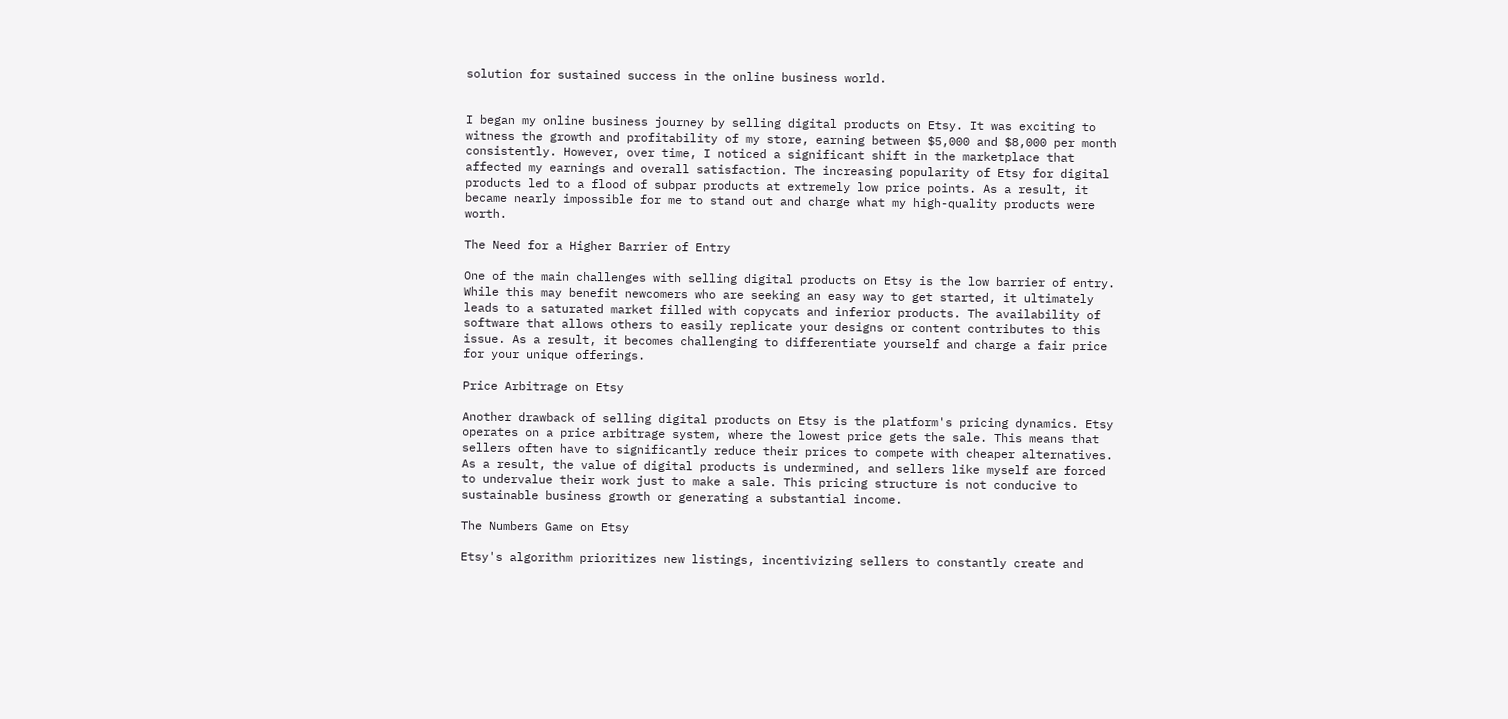solution for sustained success in the online business world.


I began my online business journey by selling digital products on Etsy. It was exciting to witness the growth and profitability of my store, earning between $5,000 and $8,000 per month consistently. However, over time, I noticed a significant shift in the marketplace that affected my earnings and overall satisfaction. The increasing popularity of Etsy for digital products led to a flood of subpar products at extremely low price points. As a result, it became nearly impossible for me to stand out and charge what my high-quality products were worth.

The Need for a Higher Barrier of Entry

One of the main challenges with selling digital products on Etsy is the low barrier of entry. While this may benefit newcomers who are seeking an easy way to get started, it ultimately leads to a saturated market filled with copycats and inferior products. The availability of software that allows others to easily replicate your designs or content contributes to this issue. As a result, it becomes challenging to differentiate yourself and charge a fair price for your unique offerings.

Price Arbitrage on Etsy

Another drawback of selling digital products on Etsy is the platform's pricing dynamics. Etsy operates on a price arbitrage system, where the lowest price gets the sale. This means that sellers often have to significantly reduce their prices to compete with cheaper alternatives. As a result, the value of digital products is undermined, and sellers like myself are forced to undervalue their work just to make a sale. This pricing structure is not conducive to sustainable business growth or generating a substantial income.

The Numbers Game on Etsy

Etsy's algorithm prioritizes new listings, incentivizing sellers to constantly create and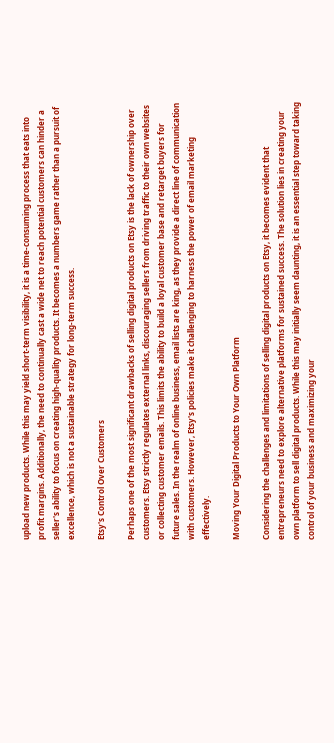upload new products. While this may yield short-term visibility, it is a time-consuming process that eats into profit margins. Additionally, the need to continually cast a wide net to reach potential customers can hinder a seller's ability to focus on creating high-quality products. It becomes a numbers game rather than a pursuit of excellence, which is not a sustainable strategy for long-term success.

Etsy's Control Over Customers

Perhaps one of the most significant drawbacks of selling digital products on Etsy is the lack of ownership over customers. Etsy strictly regulates external links, discouraging sellers from driving traffic to their own websites or collecting customer emails. This limits the ability to build a loyal customer base and retarget buyers for future sales. In the realm of online business, email lists are king, as they provide a direct line of communication with customers. However, Etsy's policies make it challenging to harness the power of email marketing effectively.

Moving Your Digital Products to Your Own Platform

Considering the challenges and limitations of selling digital products on Etsy, it becomes evident that entrepreneurs need to explore alternative platforms for sustained success. The solution lies in creating your own platform to sell digital products. While this may initially seem daunting, it is an essential step toward taking control of your business and maximizing your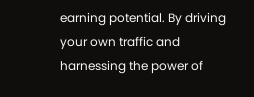earning potential. By driving your own traffic and harnessing the power of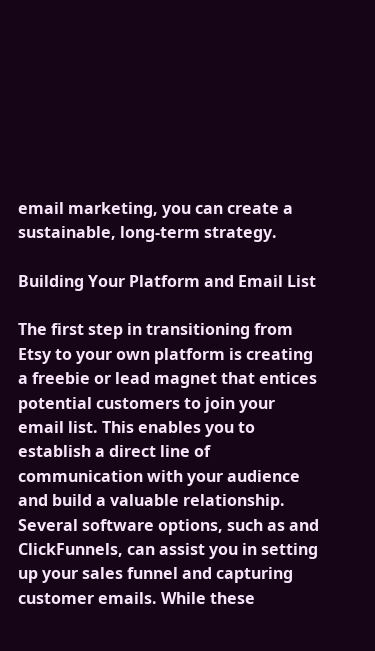email marketing, you can create a sustainable, long-term strategy.

Building Your Platform and Email List

The first step in transitioning from Etsy to your own platform is creating a freebie or lead magnet that entices potential customers to join your email list. This enables you to establish a direct line of communication with your audience and build a valuable relationship. Several software options, such as and ClickFunnels, can assist you in setting up your sales funnel and capturing customer emails. While these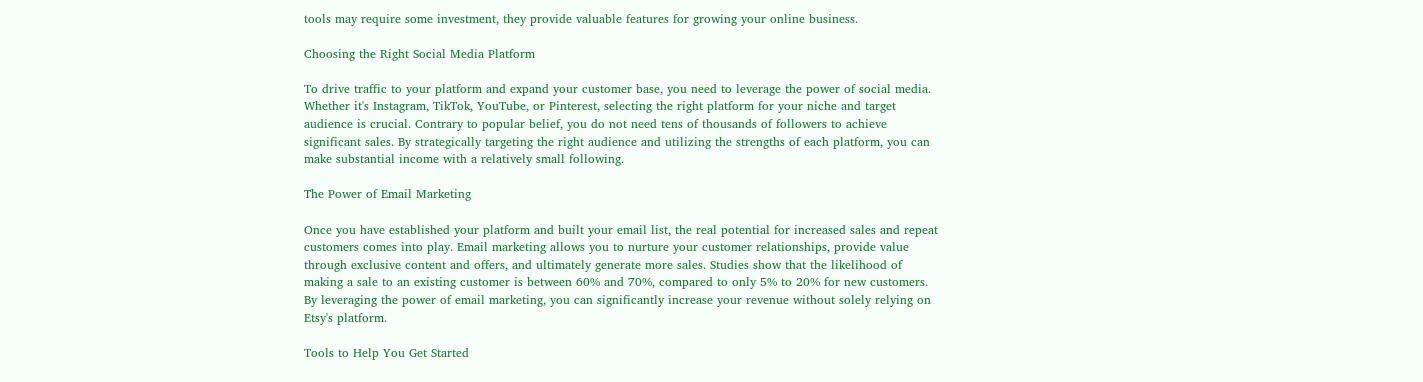tools may require some investment, they provide valuable features for growing your online business.

Choosing the Right Social Media Platform

To drive traffic to your platform and expand your customer base, you need to leverage the power of social media. Whether it's Instagram, TikTok, YouTube, or Pinterest, selecting the right platform for your niche and target audience is crucial. Contrary to popular belief, you do not need tens of thousands of followers to achieve significant sales. By strategically targeting the right audience and utilizing the strengths of each platform, you can make substantial income with a relatively small following.

The Power of Email Marketing

Once you have established your platform and built your email list, the real potential for increased sales and repeat customers comes into play. Email marketing allows you to nurture your customer relationships, provide value through exclusive content and offers, and ultimately generate more sales. Studies show that the likelihood of making a sale to an existing customer is between 60% and 70%, compared to only 5% to 20% for new customers. By leveraging the power of email marketing, you can significantly increase your revenue without solely relying on Etsy's platform.

Tools to Help You Get Started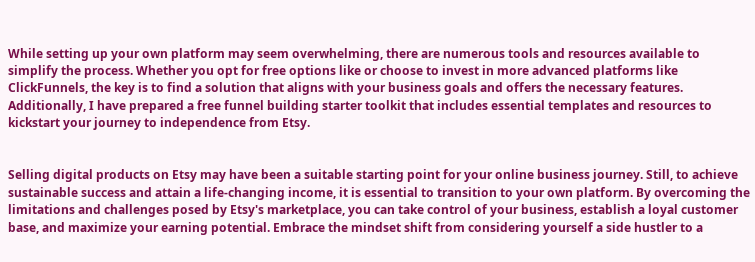While setting up your own platform may seem overwhelming, there are numerous tools and resources available to simplify the process. Whether you opt for free options like or choose to invest in more advanced platforms like ClickFunnels, the key is to find a solution that aligns with your business goals and offers the necessary features. Additionally, I have prepared a free funnel building starter toolkit that includes essential templates and resources to kickstart your journey to independence from Etsy.


Selling digital products on Etsy may have been a suitable starting point for your online business journey. Still, to achieve sustainable success and attain a life-changing income, it is essential to transition to your own platform. By overcoming the limitations and challenges posed by Etsy's marketplace, you can take control of your business, establish a loyal customer base, and maximize your earning potential. Embrace the mindset shift from considering yourself a side hustler to a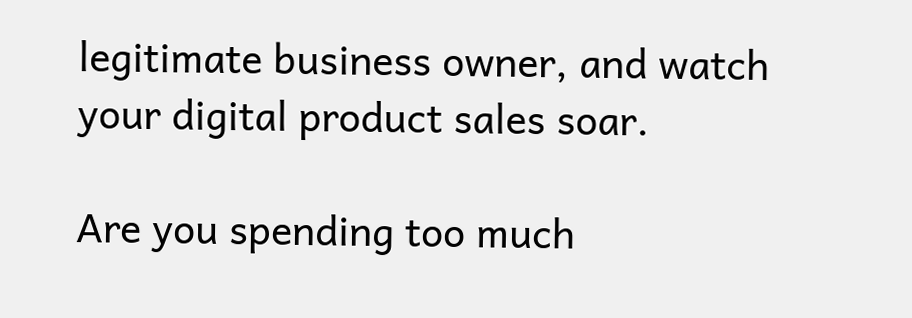legitimate business owner, and watch your digital product sales soar.

Are you spending too much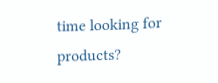time looking for products?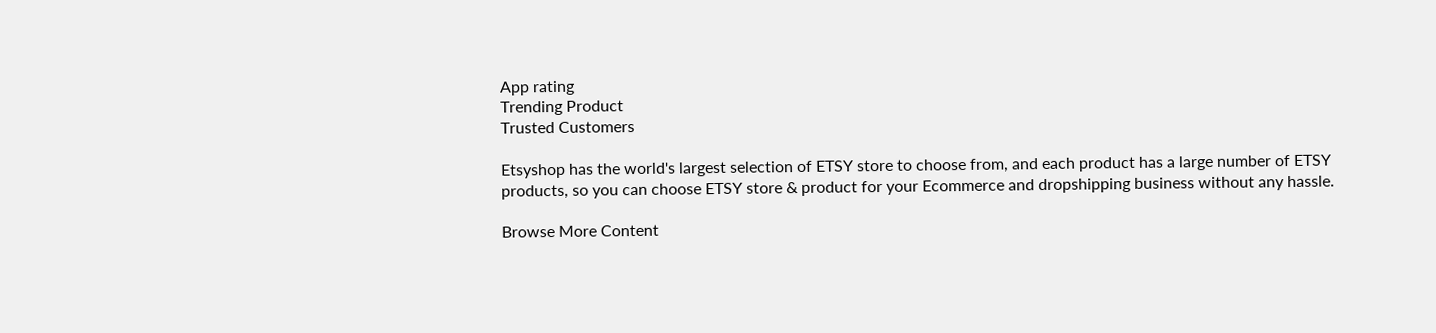App rating
Trending Product
Trusted Customers

Etsyshop has the world's largest selection of ETSY store to choose from, and each product has a large number of ETSY products, so you can choose ETSY store & product for your Ecommerce and dropshipping business without any hassle.

Browse More Content